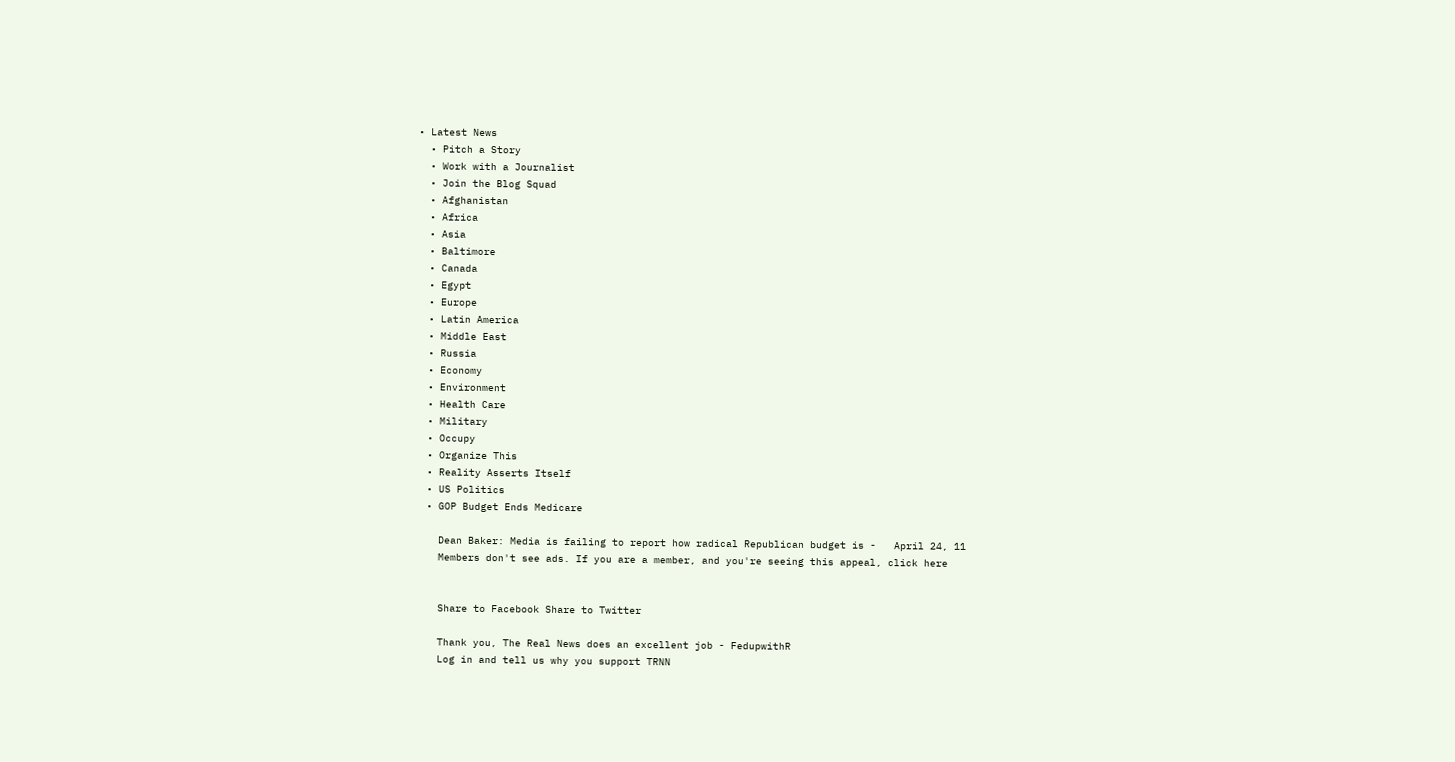• Latest News
  • Pitch a Story
  • Work with a Journalist
  • Join the Blog Squad
  • Afghanistan
  • Africa
  • Asia
  • Baltimore
  • Canada
  • Egypt
  • Europe
  • Latin America
  • Middle East
  • Russia
  • Economy
  • Environment
  • Health Care
  • Military
  • Occupy
  • Organize This
  • Reality Asserts Itself
  • US Politics
  • GOP Budget Ends Medicare

    Dean Baker: Media is failing to report how radical Republican budget is -   April 24, 11
    Members don't see ads. If you are a member, and you're seeing this appeal, click here


    Share to Facebook Share to Twitter

    Thank you, The Real News does an excellent job - FedupwithR
    Log in and tell us why you support TRNN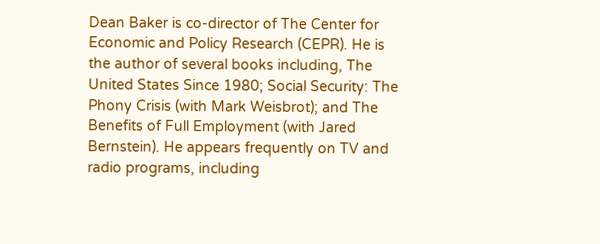Dean Baker is co-director of The Center for Economic and Policy Research (CEPR). He is the author of several books including, The United States Since 1980; Social Security: The Phony Crisis (with Mark Weisbrot); and The Benefits of Full Employment (with Jared Bernstein). He appears frequently on TV and radio programs, including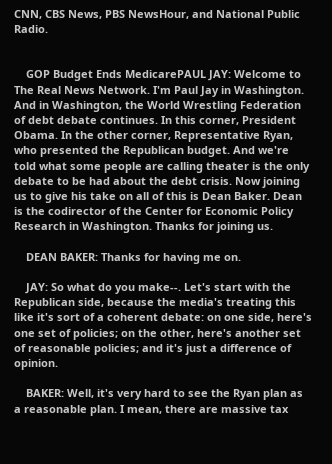CNN, CBS News, PBS NewsHour, and National Public Radio.


    GOP Budget Ends MedicarePAUL JAY: Welcome to The Real News Network. I'm Paul Jay in Washington. And in Washington, the World Wrestling Federation of debt debate continues. In this corner, President Obama. In the other corner, Representative Ryan, who presented the Republican budget. And we're told what some people are calling theater is the only debate to be had about the debt crisis. Now joining us to give his take on all of this is Dean Baker. Dean is the codirector of the Center for Economic Policy Research in Washington. Thanks for joining us.

    DEAN BAKER: Thanks for having me on.

    JAY: So what do you make--. Let's start with the Republican side, because the media's treating this like it's sort of a coherent debate: on one side, here's one set of policies; on the other, here's another set of reasonable policies; and it's just a difference of opinion.

    BAKER: Well, it's very hard to see the Ryan plan as a reasonable plan. I mean, there are massive tax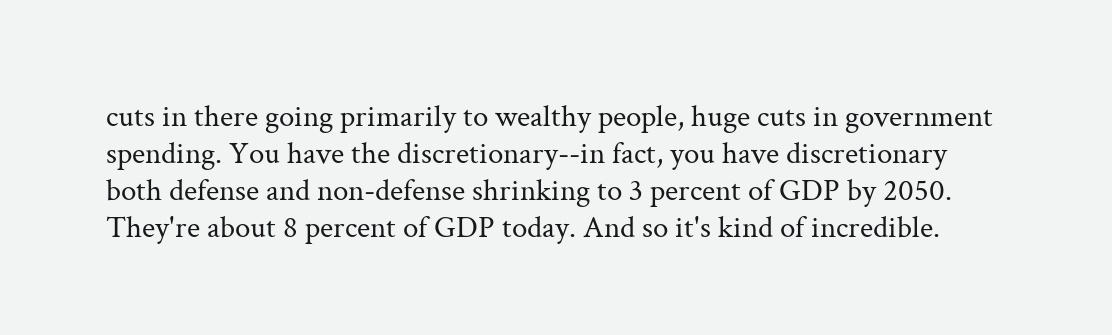cuts in there going primarily to wealthy people, huge cuts in government spending. You have the discretionary--in fact, you have discretionary both defense and non-defense shrinking to 3 percent of GDP by 2050. They're about 8 percent of GDP today. And so it's kind of incredible.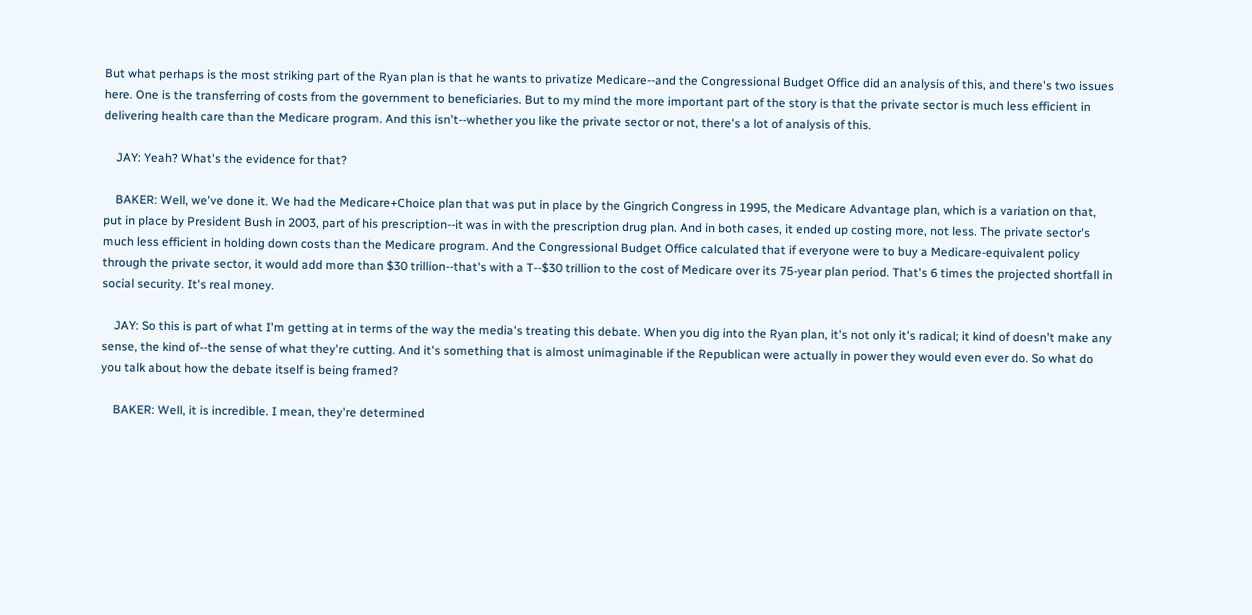But what perhaps is the most striking part of the Ryan plan is that he wants to privatize Medicare--and the Congressional Budget Office did an analysis of this, and there's two issues here. One is the transferring of costs from the government to beneficiaries. But to my mind the more important part of the story is that the private sector is much less efficient in delivering health care than the Medicare program. And this isn't--whether you like the private sector or not, there's a lot of analysis of this.

    JAY: Yeah? What's the evidence for that?

    BAKER: Well, we've done it. We had the Medicare+Choice plan that was put in place by the Gingrich Congress in 1995, the Medicare Advantage plan, which is a variation on that, put in place by President Bush in 2003, part of his prescription--it was in with the prescription drug plan. And in both cases, it ended up costing more, not less. The private sector's much less efficient in holding down costs than the Medicare program. And the Congressional Budget Office calculated that if everyone were to buy a Medicare-equivalent policy through the private sector, it would add more than $30 trillion--that's with a T--$30 trillion to the cost of Medicare over its 75-year plan period. That's 6 times the projected shortfall in social security. It's real money.

    JAY: So this is part of what I'm getting at in terms of the way the media's treating this debate. When you dig into the Ryan plan, it's not only it's radical; it kind of doesn't make any sense, the kind of--the sense of what they're cutting. And it's something that is almost unimaginable if the Republican were actually in power they would even ever do. So what do you talk about how the debate itself is being framed?

    BAKER: Well, it is incredible. I mean, they're determined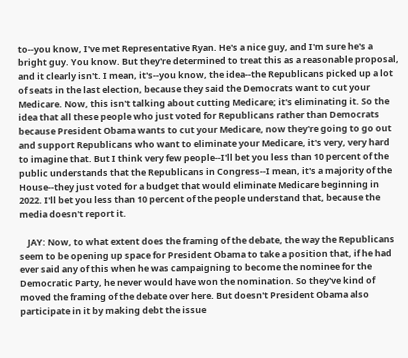to--you know, I've met Representative Ryan. He's a nice guy, and I'm sure he's a bright guy. You know. But they're determined to treat this as a reasonable proposal, and it clearly isn't. I mean, it's--you know, the idea--the Republicans picked up a lot of seats in the last election, because they said the Democrats want to cut your Medicare. Now, this isn't talking about cutting Medicare; it's eliminating it. So the idea that all these people who just voted for Republicans rather than Democrats because President Obama wants to cut your Medicare, now they're going to go out and support Republicans who want to eliminate your Medicare, it's very, very hard to imagine that. But I think very few people--I'll bet you less than 10 percent of the public understands that the Republicans in Congress--I mean, it's a majority of the House--they just voted for a budget that would eliminate Medicare beginning in 2022. I'll bet you less than 10 percent of the people understand that, because the media doesn't report it.

    JAY: Now, to what extent does the framing of the debate, the way the Republicans seem to be opening up space for President Obama to take a position that, if he had ever said any of this when he was campaigning to become the nominee for the Democratic Party, he never would have won the nomination. So they've kind of moved the framing of the debate over here. But doesn't President Obama also participate in it by making debt the issue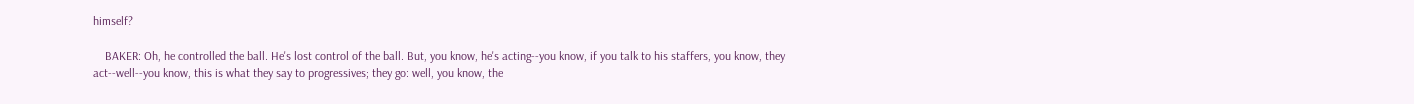himself?

    BAKER: Oh, he controlled the ball. He's lost control of the ball. But, you know, he's acting--you know, if you talk to his staffers, you know, they act--well--you know, this is what they say to progressives; they go: well, you know, the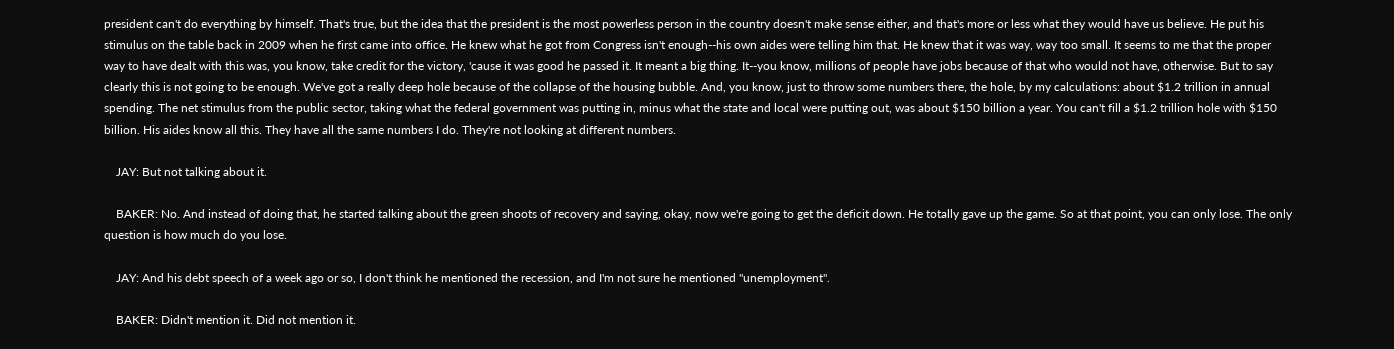president can't do everything by himself. That's true, but the idea that the president is the most powerless person in the country doesn't make sense either, and that's more or less what they would have us believe. He put his stimulus on the table back in 2009 when he first came into office. He knew what he got from Congress isn't enough--his own aides were telling him that. He knew that it was way, way too small. It seems to me that the proper way to have dealt with this was, you know, take credit for the victory, 'cause it was good he passed it. It meant a big thing. It--you know, millions of people have jobs because of that who would not have, otherwise. But to say clearly this is not going to be enough. We've got a really deep hole because of the collapse of the housing bubble. And, you know, just to throw some numbers there, the hole, by my calculations: about $1.2 trillion in annual spending. The net stimulus from the public sector, taking what the federal government was putting in, minus what the state and local were putting out, was about $150 billion a year. You can't fill a $1.2 trillion hole with $150 billion. His aides know all this. They have all the same numbers I do. They're not looking at different numbers.

    JAY: But not talking about it.

    BAKER: No. And instead of doing that, he started talking about the green shoots of recovery and saying, okay, now we're going to get the deficit down. He totally gave up the game. So at that point, you can only lose. The only question is how much do you lose.

    JAY: And his debt speech of a week ago or so, I don't think he mentioned the recession, and I'm not sure he mentioned "unemployment".

    BAKER: Didn't mention it. Did not mention it.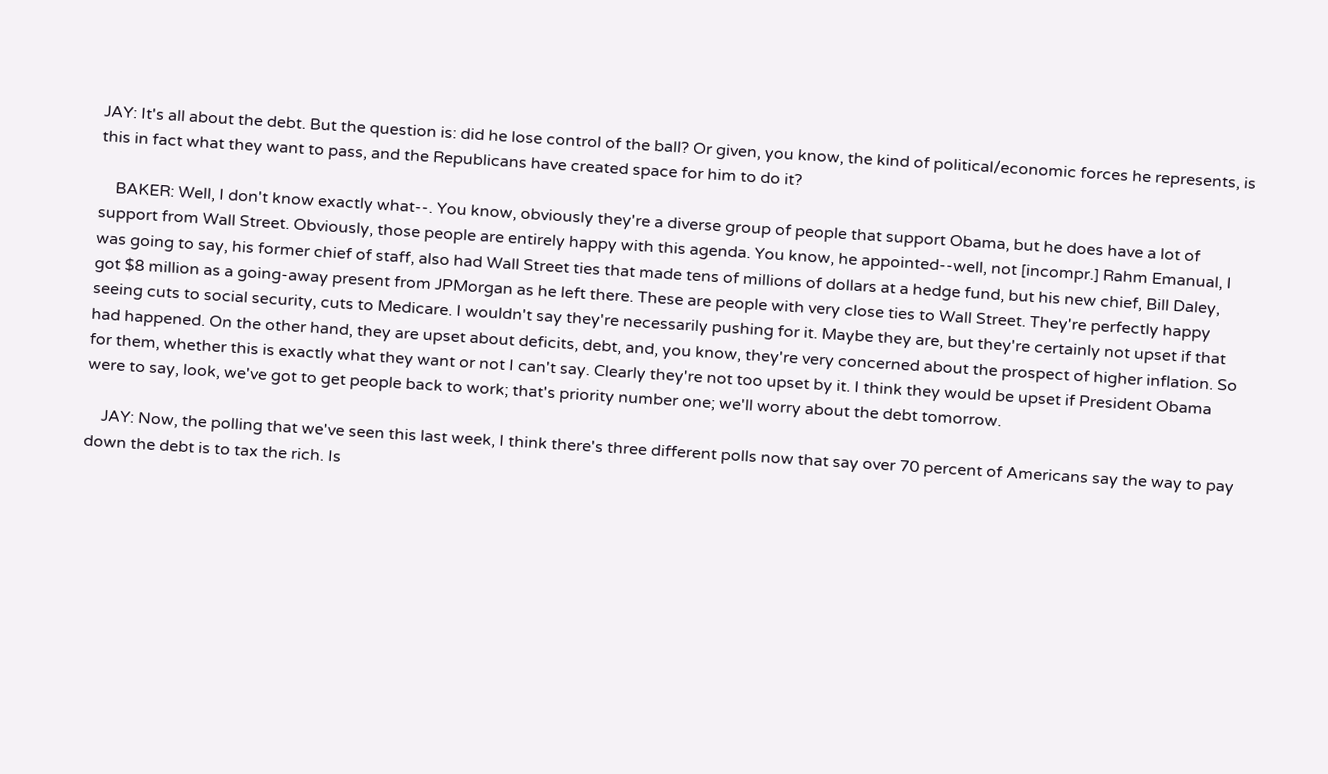JAY: It's all about the debt. But the question is: did he lose control of the ball? Or given, you know, the kind of political/economic forces he represents, is this in fact what they want to pass, and the Republicans have created space for him to do it?

    BAKER: Well, I don't know exactly what--. You know, obviously they're a diverse group of people that support Obama, but he does have a lot of support from Wall Street. Obviously, those people are entirely happy with this agenda. You know, he appointed--well, not [incompr.] Rahm Emanual, I was going to say, his former chief of staff, also had Wall Street ties that made tens of millions of dollars at a hedge fund, but his new chief, Bill Daley, got $8 million as a going-away present from JPMorgan as he left there. These are people with very close ties to Wall Street. They're perfectly happy seeing cuts to social security, cuts to Medicare. I wouldn't say they're necessarily pushing for it. Maybe they are, but they're certainly not upset if that had happened. On the other hand, they are upset about deficits, debt, and, you know, they're very concerned about the prospect of higher inflation. So for them, whether this is exactly what they want or not I can't say. Clearly they're not too upset by it. I think they would be upset if President Obama were to say, look, we've got to get people back to work; that's priority number one; we'll worry about the debt tomorrow.

    JAY: Now, the polling that we've seen this last week, I think there's three different polls now that say over 70 percent of Americans say the way to pay down the debt is to tax the rich. Is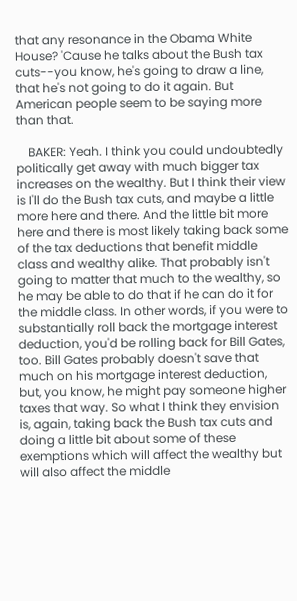that any resonance in the Obama White House? 'Cause he talks about the Bush tax cuts--you know, he's going to draw a line, that he's not going to do it again. But American people seem to be saying more than that.

    BAKER: Yeah. I think you could undoubtedly politically get away with much bigger tax increases on the wealthy. But I think their view is I'll do the Bush tax cuts, and maybe a little more here and there. And the little bit more here and there is most likely taking back some of the tax deductions that benefit middle class and wealthy alike. That probably isn't going to matter that much to the wealthy, so he may be able to do that if he can do it for the middle class. In other words, if you were to substantially roll back the mortgage interest deduction, you'd be rolling back for Bill Gates, too. Bill Gates probably doesn't save that much on his mortgage interest deduction, but, you know, he might pay someone higher taxes that way. So what I think they envision is, again, taking back the Bush tax cuts and doing a little bit about some of these exemptions which will affect the wealthy but will also affect the middle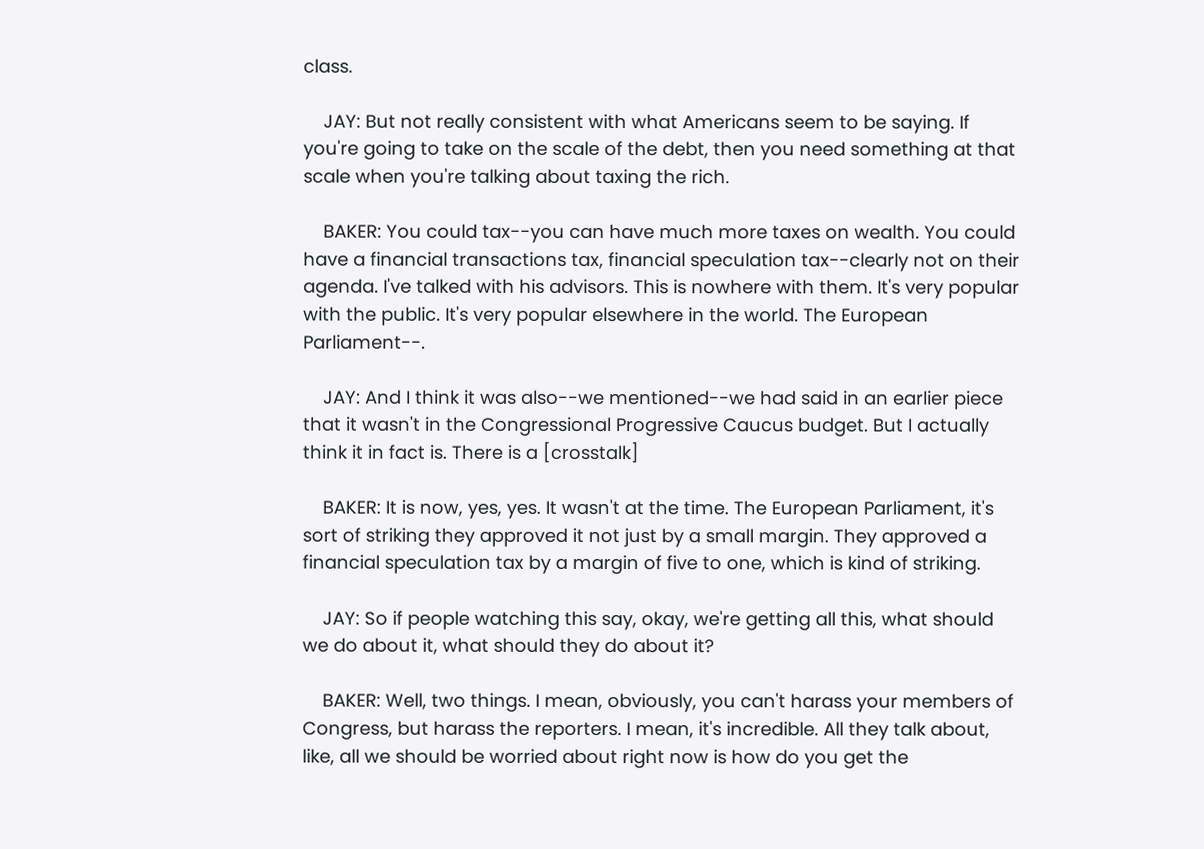class.

    JAY: But not really consistent with what Americans seem to be saying. If you're going to take on the scale of the debt, then you need something at that scale when you're talking about taxing the rich.

    BAKER: You could tax--you can have much more taxes on wealth. You could have a financial transactions tax, financial speculation tax--clearly not on their agenda. I've talked with his advisors. This is nowhere with them. It's very popular with the public. It's very popular elsewhere in the world. The European Parliament--.

    JAY: And I think it was also--we mentioned--we had said in an earlier piece that it wasn't in the Congressional Progressive Caucus budget. But I actually think it in fact is. There is a [crosstalk]

    BAKER: It is now, yes, yes. It wasn't at the time. The European Parliament, it's sort of striking they approved it not just by a small margin. They approved a financial speculation tax by a margin of five to one, which is kind of striking.

    JAY: So if people watching this say, okay, we're getting all this, what should we do about it, what should they do about it?

    BAKER: Well, two things. I mean, obviously, you can't harass your members of Congress, but harass the reporters. I mean, it's incredible. All they talk about, like, all we should be worried about right now is how do you get the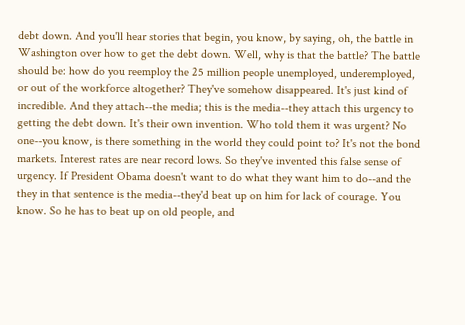debt down. And you'll hear stories that begin, you know, by saying, oh, the battle in Washington over how to get the debt down. Well, why is that the battle? The battle should be: how do you reemploy the 25 million people unemployed, underemployed, or out of the workforce altogether? They've somehow disappeared. It's just kind of incredible. And they attach--the media; this is the media--they attach this urgency to getting the debt down. It's their own invention. Who told them it was urgent? No one--you know, is there something in the world they could point to? It's not the bond markets. Interest rates are near record lows. So they've invented this false sense of urgency. If President Obama doesn't want to do what they want him to do--and the they in that sentence is the media--they'd beat up on him for lack of courage. You know. So he has to beat up on old people, and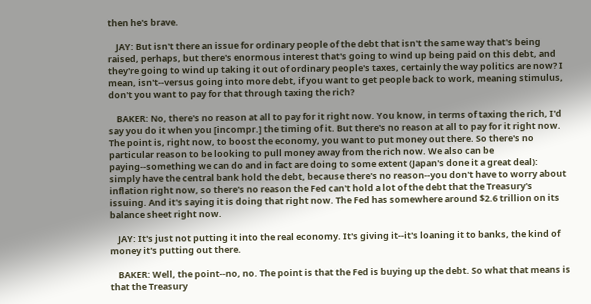then he's brave.

    JAY: But isn't there an issue for ordinary people of the debt that isn't the same way that's being raised, perhaps, but there's enormous interest that's going to wind up being paid on this debt, and they're going to wind up taking it out of ordinary people's taxes, certainly the way politics are now? I mean, isn't--versus going into more debt, if you want to get people back to work, meaning stimulus, don't you want to pay for that through taxing the rich?

    BAKER: No, there's no reason at all to pay for it right now. You know, in terms of taxing the rich, I'd say you do it when you [incompr.] the timing of it. But there's no reason at all to pay for it right now. The point is, right now, to boost the economy, you want to put money out there. So there's no particular reason to be looking to pull money away from the rich now. We also can be paying--something we can do and in fact are doing to some extent (Japan's done it a great deal): simply have the central bank hold the debt, because there's no reason--you don't have to worry about inflation right now, so there's no reason the Fed can't hold a lot of the debt that the Treasury's issuing. And it's saying it is doing that right now. The Fed has somewhere around $2.6 trillion on its balance sheet right now.

    JAY: It's just not putting it into the real economy. It's giving it--it's loaning it to banks, the kind of money it's putting out there.

    BAKER: Well, the point--no, no. The point is that the Fed is buying up the debt. So what that means is that the Treasury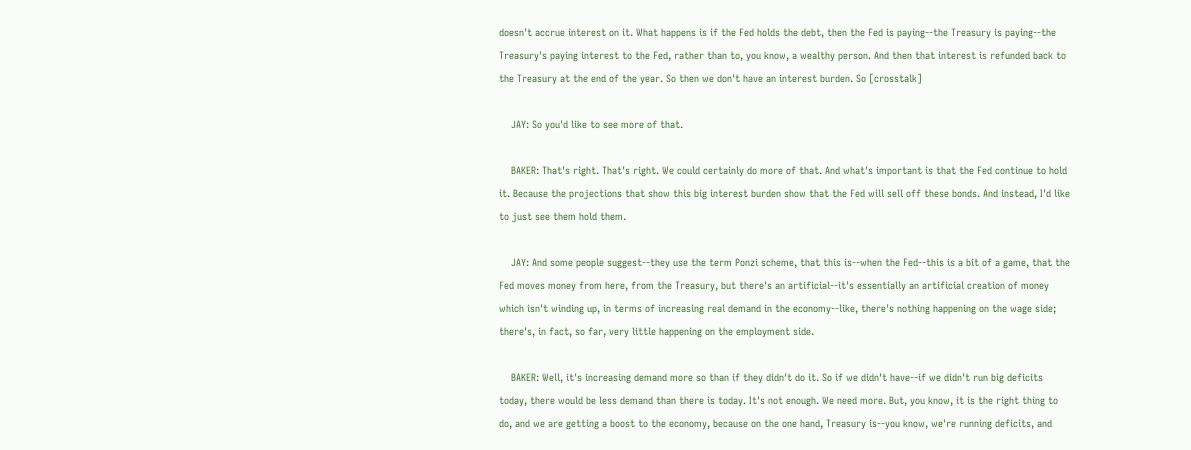doesn't accrue interest on it. What happens is if the Fed holds the debt, then the Fed is paying--the Treasury is paying--the Treasury's paying interest to the Fed, rather than to, you know, a wealthy person. And then that interest is refunded back to the Treasury at the end of the year. So then we don't have an interest burden. So [crosstalk]

    JAY: So you'd like to see more of that.

    BAKER: That's right. That's right. We could certainly do more of that. And what's important is that the Fed continue to hold it. Because the projections that show this big interest burden show that the Fed will sell off these bonds. And instead, I'd like to just see them hold them.

    JAY: And some people suggest--they use the term Ponzi scheme, that this is--when the Fed--this is a bit of a game, that the Fed moves money from here, from the Treasury, but there's an artificial--it's essentially an artificial creation of money which isn't winding up, in terms of increasing real demand in the economy--like, there's nothing happening on the wage side; there's, in fact, so far, very little happening on the employment side.

    BAKER: Well, it's increasing demand more so than if they didn't do it. So if we didn't have--if we didn't run big deficits today, there would be less demand than there is today. It's not enough. We need more. But, you know, it is the right thing to do, and we are getting a boost to the economy, because on the one hand, Treasury is--you know, we're running deficits, and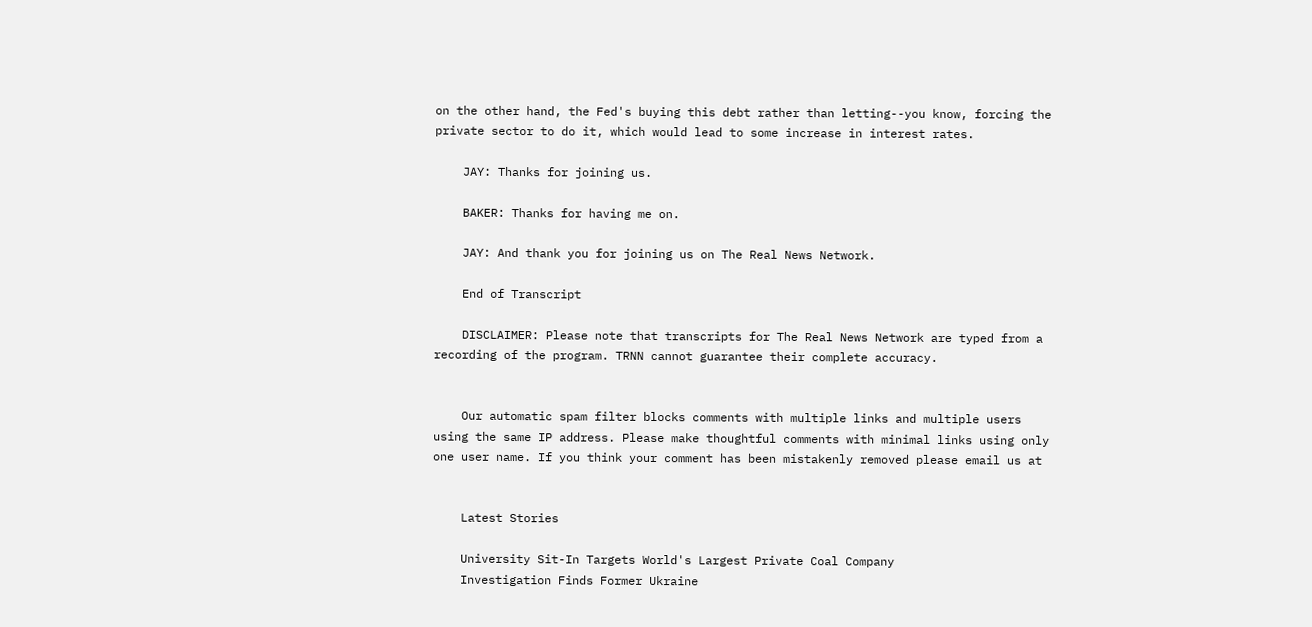on the other hand, the Fed's buying this debt rather than letting--you know, forcing the private sector to do it, which would lead to some increase in interest rates.

    JAY: Thanks for joining us.

    BAKER: Thanks for having me on.

    JAY: And thank you for joining us on The Real News Network.

    End of Transcript

    DISCLAIMER: Please note that transcripts for The Real News Network are typed from a recording of the program. TRNN cannot guarantee their complete accuracy.


    Our automatic spam filter blocks comments with multiple links and multiple users using the same IP address. Please make thoughtful comments with minimal links using only one user name. If you think your comment has been mistakenly removed please email us at


    Latest Stories

    University Sit-In Targets World's Largest Private Coal Company
    Investigation Finds Former Ukraine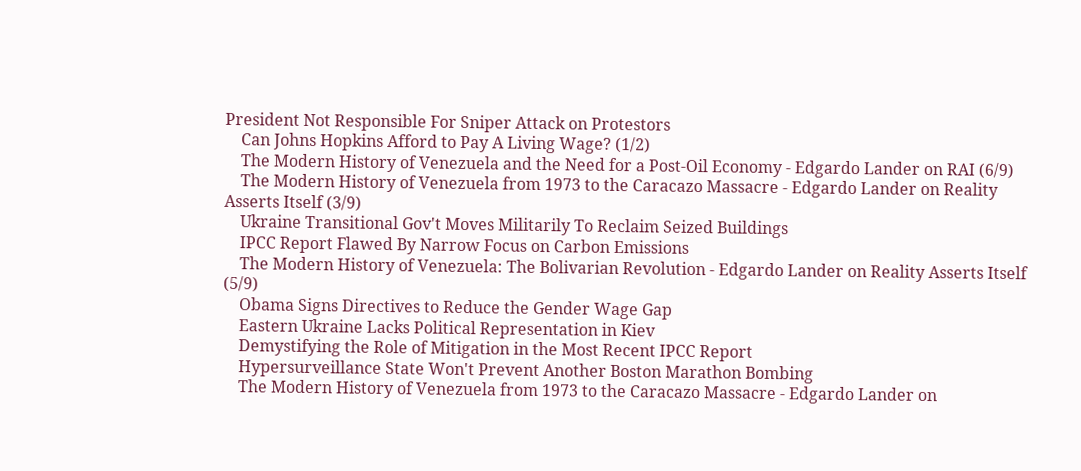President Not Responsible For Sniper Attack on Protestors
    Can Johns Hopkins Afford to Pay A Living Wage? (1/2)
    The Modern History of Venezuela and the Need for a Post-Oil Economy - Edgardo Lander on RAI (6/9)
    The Modern History of Venezuela from 1973 to the Caracazo Massacre - Edgardo Lander on Reality Asserts Itself (3/9)
    Ukraine Transitional Gov't Moves Militarily To Reclaim Seized Buildings
    IPCC Report Flawed By Narrow Focus on Carbon Emissions
    The Modern History of Venezuela: The Bolivarian Revolution - Edgardo Lander on Reality Asserts Itself (5/9)
    Obama Signs Directives to Reduce the Gender Wage Gap
    Eastern Ukraine Lacks Political Representation in Kiev
    Demystifying the Role of Mitigation in the Most Recent IPCC Report
    Hypersurveillance State Won't Prevent Another Boston Marathon Bombing
    The Modern History of Venezuela from 1973 to the Caracazo Massacre - Edgardo Lander on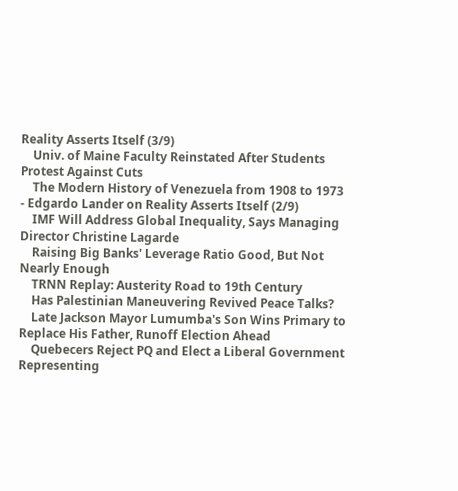Reality Asserts Itself (3/9)
    Univ. of Maine Faculty Reinstated After Students Protest Against Cuts
    The Modern History of Venezuela from 1908 to 1973 - Edgardo Lander on Reality Asserts Itself (2/9)
    IMF Will Address Global Inequality, Says Managing Director Christine Lagarde
    Raising Big Banks' Leverage Ratio Good, But Not Nearly Enough
    TRNN Replay: Austerity Road to 19th Century
    Has Palestinian Maneuvering Revived Peace Talks?
    Late Jackson Mayor Lumumba's Son Wins Primary to Replace His Father, Runoff Election Ahead
    Quebecers Reject PQ and Elect a Liberal Government Representing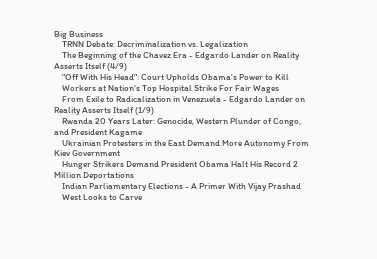Big Business
    TRNN Debate: Decriminalization vs. Legalization
    The Beginning of the Chavez Era - Edgardo Lander on Reality Asserts Itself (4/9)
    "Off With His Head": Court Upholds Obama's Power to Kill
    Workers at Nation's Top Hospital Strike For Fair Wages
    From Exile to Radicalization in Venezuela - Edgardo Lander on Reality Asserts Itself (1/9)
    Rwanda 20 Years Later: Genocide, Western Plunder of Congo, and President Kagame
    Ukrainian Protesters in the East Demand More Autonomy From Kiev Government
    Hunger Strikers Demand President Obama Halt His Record 2 Million Deportations
    Indian Parliamentary Elections - A Primer With Vijay Prashad
    West Looks to Carve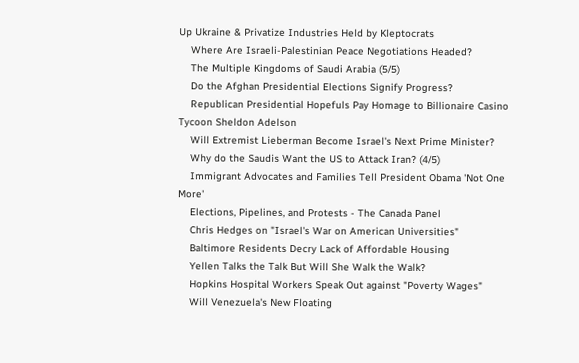Up Ukraine & Privatize Industries Held by Kleptocrats
    Where Are Israeli-Palestinian Peace Negotiations Headed?
    The Multiple Kingdoms of Saudi Arabia (5/5)
    Do the Afghan Presidential Elections Signify Progress?
    Republican Presidential Hopefuls Pay Homage to Billionaire Casino Tycoon Sheldon Adelson
    Will Extremist Lieberman Become Israel's Next Prime Minister?
    Why do the Saudis Want the US to Attack Iran? (4/5)
    Immigrant Advocates and Families Tell President Obama 'Not One More'
    Elections, Pipelines, and Protests - The Canada Panel
    Chris Hedges on "Israel's War on American Universities"
    Baltimore Residents Decry Lack of Affordable Housing
    Yellen Talks the Talk But Will She Walk the Walk?
    Hopkins Hospital Workers Speak Out against "Poverty Wages"
    Will Venezuela's New Floating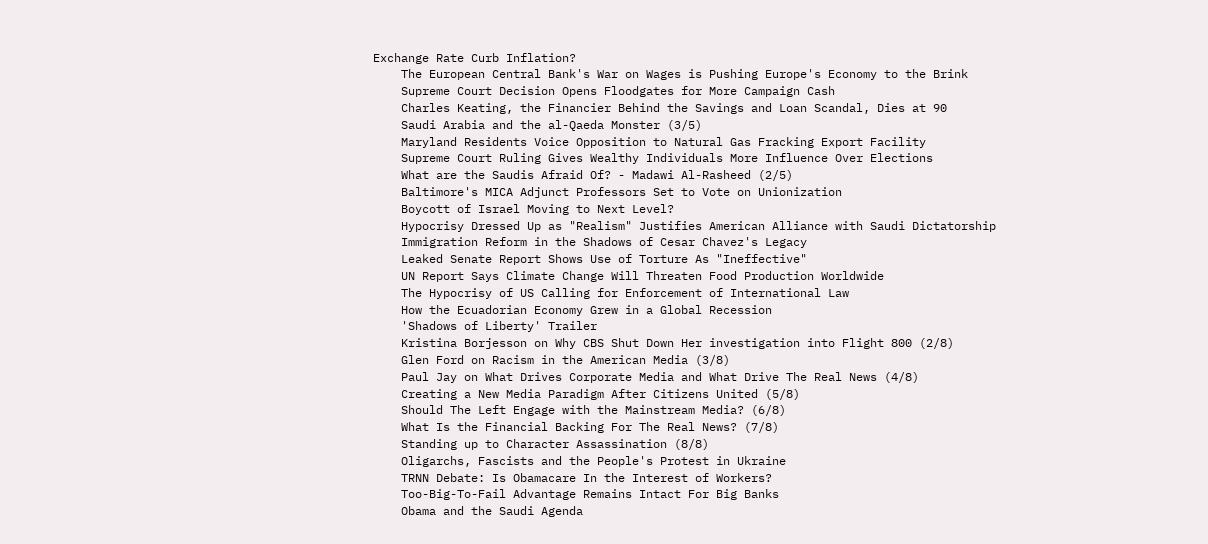Exchange Rate Curb Inflation?
    The European Central Bank's War on Wages is Pushing Europe's Economy to the Brink
    Supreme Court Decision Opens Floodgates for More Campaign Cash
    Charles Keating, the Financier Behind the Savings and Loan Scandal, Dies at 90
    Saudi Arabia and the al-Qaeda Monster (3/5)
    Maryland Residents Voice Opposition to Natural Gas Fracking Export Facility
    Supreme Court Ruling Gives Wealthy Individuals More Influence Over Elections
    What are the Saudis Afraid Of? - Madawi Al-Rasheed (2/5)
    Baltimore's MICA Adjunct Professors Set to Vote on Unionization
    Boycott of Israel Moving to Next Level?
    Hypocrisy Dressed Up as "Realism" Justifies American Alliance with Saudi Dictatorship
    Immigration Reform in the Shadows of Cesar Chavez's Legacy
    Leaked Senate Report Shows Use of Torture As "Ineffective"
    UN Report Says Climate Change Will Threaten Food Production Worldwide
    The Hypocrisy of US Calling for Enforcement of International Law
    How the Ecuadorian Economy Grew in a Global Recession
    'Shadows of Liberty' Trailer
    Kristina Borjesson on Why CBS Shut Down Her investigation into Flight 800 (2/8)
    Glen Ford on Racism in the American Media (3/8)
    Paul Jay on What Drives Corporate Media and What Drive The Real News (4/8)
    Creating a New Media Paradigm After Citizens United (5/8)
    Should The Left Engage with the Mainstream Media? (6/8)
    What Is the Financial Backing For The Real News? (7/8)
    Standing up to Character Assassination (8/8)
    Oligarchs, Fascists and the People's Protest in Ukraine
    TRNN Debate: Is Obamacare In the Interest of Workers?
    Too-Big-To-Fail Advantage Remains Intact For Big Banks
    Obama and the Saudi Agenda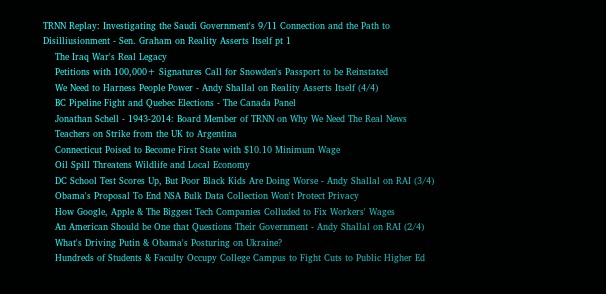TRNN Replay: Investigating the Saudi Government's 9/11 Connection and the Path to Disilliusionment - Sen. Graham on Reality Asserts Itself pt 1
    The Iraq War's Real Legacy
    Petitions with 100,000+ Signatures Call for Snowden's Passport to be Reinstated
    We Need to Harness People Power - Andy Shallal on Reality Asserts Itself (4/4)
    BC Pipeline Fight and Quebec Elections - The Canada Panel
    Jonathan Schell - 1943-2014: Board Member of TRNN on Why We Need The Real News
    Teachers on Strike from the UK to Argentina
    Connecticut Poised to Become First State with $10.10 Minimum Wage
    Oil Spill Threatens Wildlife and Local Economy
    DC School Test Scores Up, But Poor Black Kids Are Doing Worse - Andy Shallal on RAI (3/4)
    Obama's Proposal To End NSA Bulk Data Collection Won't Protect Privacy
    How Google, Apple & The Biggest Tech Companies Colluded to Fix Workers' Wages
    An American Should be One that Questions Their Government - Andy Shallal on RAI (2/4)
    What's Driving Putin & Obama's Posturing on Ukraine?
    Hundreds of Students & Faculty Occupy College Campus to Fight Cuts to Public Higher Ed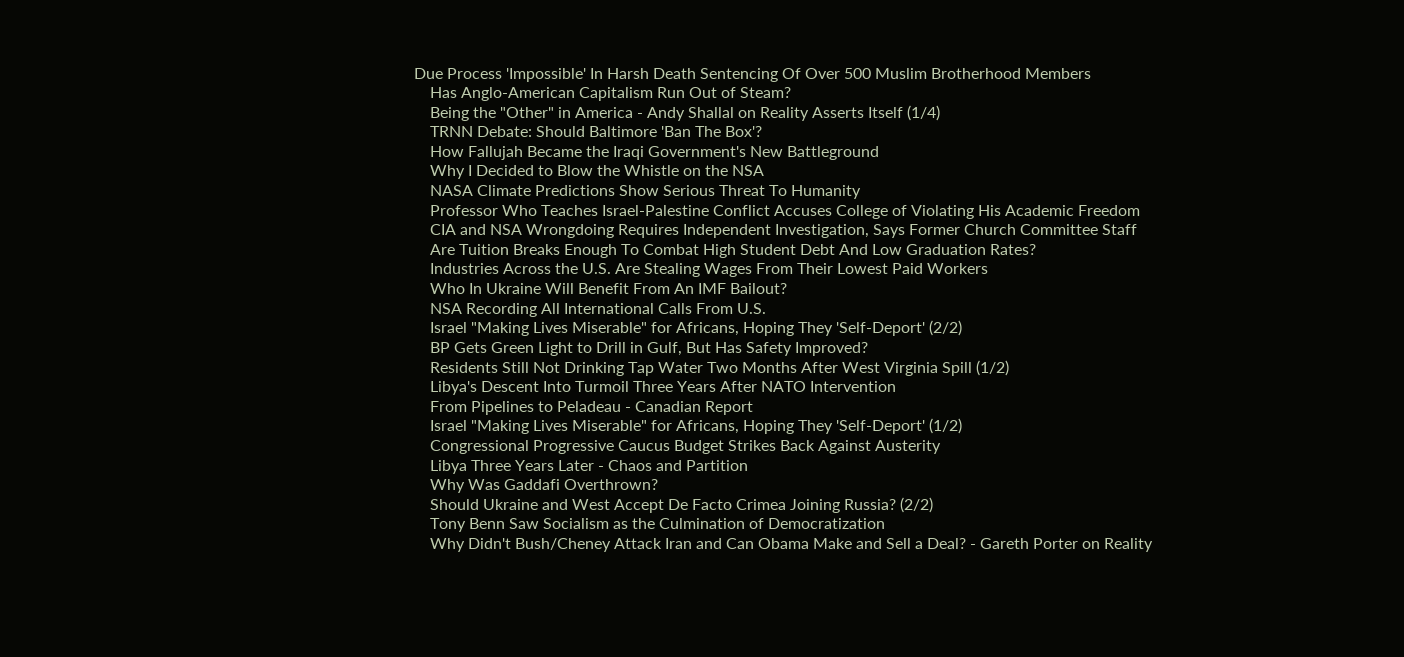Due Process 'Impossible' In Harsh Death Sentencing Of Over 500 Muslim Brotherhood Members
    Has Anglo-American Capitalism Run Out of Steam?
    Being the "Other" in America - Andy Shallal on Reality Asserts Itself (1/4)
    TRNN Debate: Should Baltimore 'Ban The Box'?
    How Fallujah Became the Iraqi Government's New Battleground
    Why I Decided to Blow the Whistle on the NSA
    NASA Climate Predictions Show Serious Threat To Humanity
    Professor Who Teaches Israel-Palestine Conflict Accuses College of Violating His Academic Freedom
    CIA and NSA Wrongdoing Requires Independent Investigation, Says Former Church Committee Staff
    Are Tuition Breaks Enough To Combat High Student Debt And Low Graduation Rates?
    Industries Across the U.S. Are Stealing Wages From Their Lowest Paid Workers
    Who In Ukraine Will Benefit From An IMF Bailout?
    NSA Recording All International Calls From U.S.
    Israel "Making Lives Miserable" for Africans, Hoping They 'Self-Deport' (2/2)
    BP Gets Green Light to Drill in Gulf, But Has Safety Improved?
    Residents Still Not Drinking Tap Water Two Months After West Virginia Spill (1/2)
    Libya's Descent Into Turmoil Three Years After NATO Intervention
    From Pipelines to Peladeau - Canadian Report
    Israel "Making Lives Miserable" for Africans, Hoping They 'Self-Deport' (1/2)
    Congressional Progressive Caucus Budget Strikes Back Against Austerity
    Libya Three Years Later - Chaos and Partition
    Why Was Gaddafi Overthrown?
    Should Ukraine and West Accept De Facto Crimea Joining Russia? (2/2)
    Tony Benn Saw Socialism as the Culmination of Democratization
    Why Didn't Bush/Cheney Attack Iran and Can Obama Make and Sell a Deal? - Gareth Porter on Reality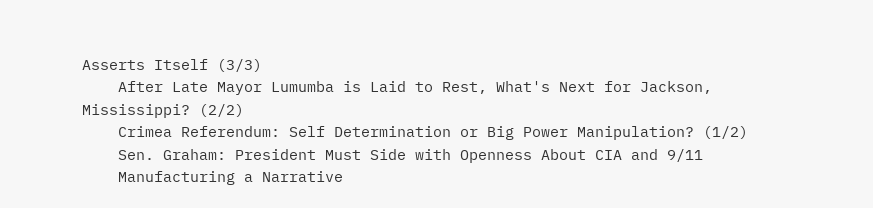Asserts Itself (3/3)
    After Late Mayor Lumumba is Laid to Rest, What's Next for Jackson, Mississippi? (2/2)
    Crimea Referendum: Self Determination or Big Power Manipulation? (1/2)
    Sen. Graham: President Must Side with Openness About CIA and 9/11
    Manufacturing a Narrative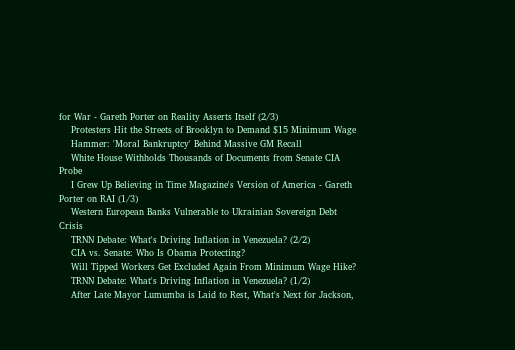for War - Gareth Porter on Reality Asserts Itself (2/3)
    Protesters Hit the Streets of Brooklyn to Demand $15 Minimum Wage
    Hammer: 'Moral Bankruptcy' Behind Massive GM Recall
    White House Withholds Thousands of Documents from Senate CIA Probe
    I Grew Up Believing in Time Magazine's Version of America - Gareth Porter on RAI (1/3)
    Western European Banks Vulnerable to Ukrainian Sovereign Debt Crisis
    TRNN Debate: What's Driving Inflation in Venezuela? (2/2)
    CIA vs. Senate: Who Is Obama Protecting?
    Will Tipped Workers Get Excluded Again From Minimum Wage Hike?
    TRNN Debate: What's Driving Inflation in Venezuela? (1/2)
    After Late Mayor Lumumba is Laid to Rest, What's Next for Jackson,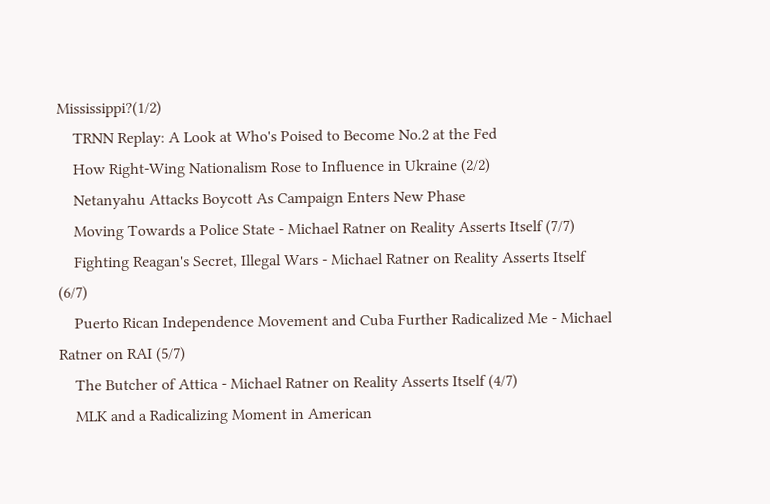Mississippi?(1/2)
    TRNN Replay: A Look at Who's Poised to Become No.2 at the Fed
    How Right-Wing Nationalism Rose to Influence in Ukraine (2/2)
    Netanyahu Attacks Boycott As Campaign Enters New Phase
    Moving Towards a Police State - Michael Ratner on Reality Asserts Itself (7/7)
    Fighting Reagan's Secret, Illegal Wars - Michael Ratner on Reality Asserts Itself (6/7)
    Puerto Rican Independence Movement and Cuba Further Radicalized Me - Michael Ratner on RAI (5/7)
    The Butcher of Attica - Michael Ratner on Reality Asserts Itself (4/7)
    MLK and a Radicalizing Moment in American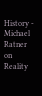History - Michael Ratner on Reality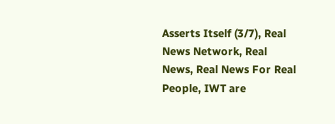Asserts Itself (3/7), Real News Network, Real News, Real News For Real People, IWT are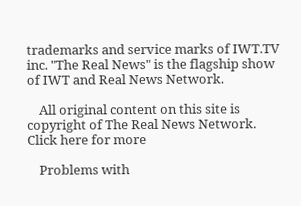trademarks and service marks of IWT.TV inc. "The Real News" is the flagship show of IWT and Real News Network.

    All original content on this site is copyright of The Real News Network.  Click here for more

    Problems with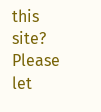this site? Please let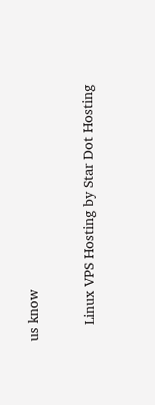us know

    Linux VPS Hosting by Star Dot Hosting